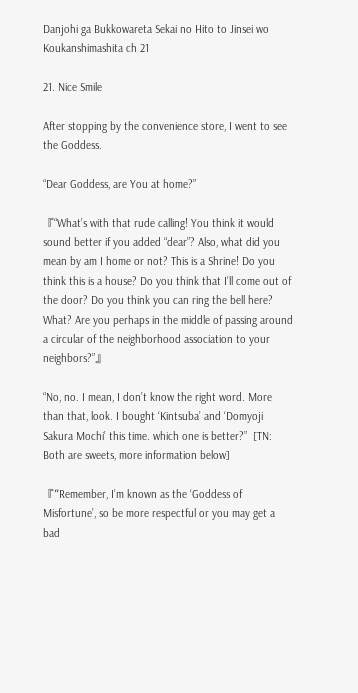Danjohi ga Bukkowareta Sekai no Hito to Jinsei wo Koukanshimashita ch 21

21. Nice Smile

After stopping by the convenience store, I went to see the Goddess.

“Dear Goddess, are You at home?”

『“What’s with that rude calling! You think it would sound better if you added “dear”? Also, what did you mean by am I home or not? This is a Shrine! Do you think this is a house? Do you think that I’ll come out of the door? Do you think you can ring the bell here? What? Are you perhaps in the middle of passing around a circular of the neighborhood association to your neighbors?”』

“No, no. I mean, I don’t know the right word. More than that, look. I bought ‘Kintsuba’ and ‘Domyoji Sakura Mochi’ this time. which one is better?”  [TN: Both are sweets, more information below]

『”Remember, I’m known as the ‘Goddess of Misfortune’, so be more respectful or you may get a bad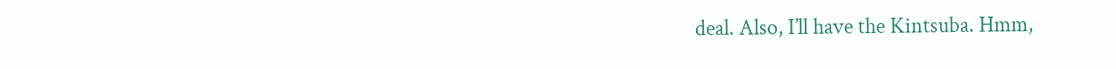deal. Also, I’ll have the Kintsuba. Hmm,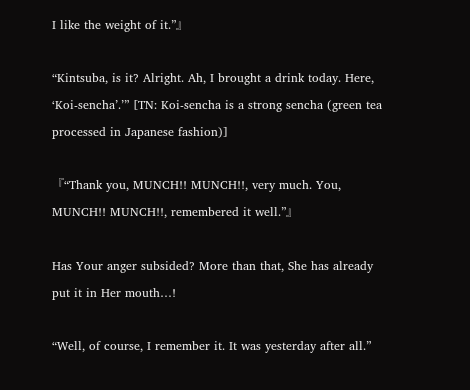I like the weight of it.”』

“Kintsuba, is it? Alright. Ah, I brought a drink today. Here, ‘Koi-sencha’.’” [TN: Koi-sencha is a strong sencha (green tea processed in Japanese fashion)]

『“Thank you, MUNCH!! MUNCH!!, very much. You, MUNCH!! MUNCH!!, remembered it well.”』

Has Your anger subsided? More than that, She has already put it in Her mouth…!

“Well, of course, I remember it. It was yesterday after all.”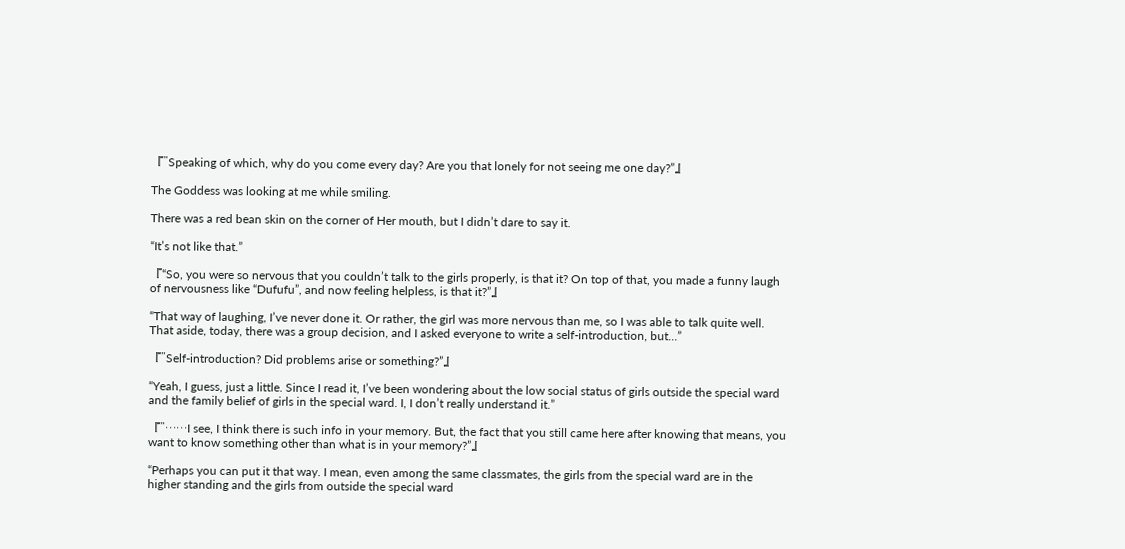『”Speaking of which, why do you come every day? Are you that lonely for not seeing me one day?”』

The Goddess was looking at me while smiling.

There was a red bean skin on the corner of Her mouth, but I didn’t dare to say it.

“It’s not like that.”

『“So, you were so nervous that you couldn’t talk to the girls properly, is that it? On top of that, you made a funny laugh of nervousness like “Dufufu”, and now feeling helpless, is that it?”』

“That way of laughing, I’ve never done it. Or rather, the girl was more nervous than me, so I was able to talk quite well. That aside, today, there was a group decision, and I asked everyone to write a self-introduction, but…”

『”Self-introduction? Did problems arise or something?”』

“Yeah, I guess, just a little. Since I read it, I’ve been wondering about the low social status of girls outside the special ward and the family belief of girls in the special ward. I, I don’t really understand it.”

『”……I see, I think there is such info in your memory. But, the fact that you still came here after knowing that means, you want to know something other than what is in your memory?”』

“Perhaps you can put it that way. I mean, even among the same classmates, the girls from the special ward are in the higher standing and the girls from outside the special ward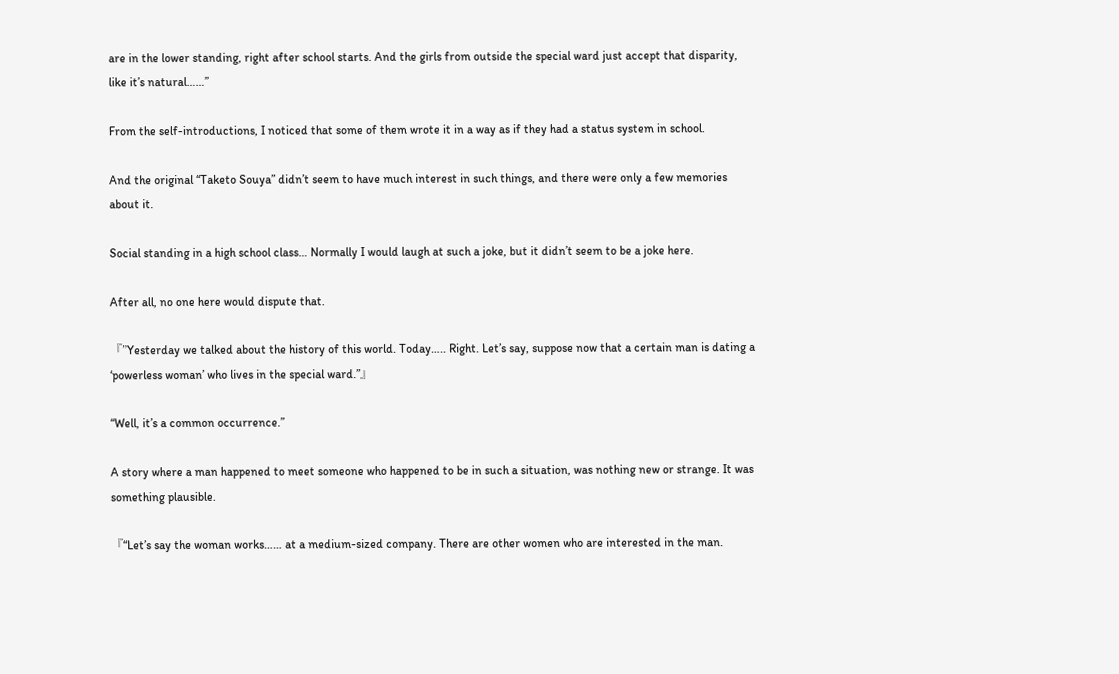are in the lower standing, right after school starts. And the girls from outside the special ward just accept that disparity, like it’s natural……”

From the self-introductions, I noticed that some of them wrote it in a way as if they had a status system in school.

And the original “Taketo Souya” didn’t seem to have much interest in such things, and there were only a few memories about it.

Social standing in a high school class… Normally I would laugh at such a joke, but it didn’t seem to be a joke here.

After all, no one here would dispute that.

『”Yesterday we talked about the history of this world. Today….. Right. Let’s say, suppose now that a certain man is dating a ‘powerless woman’ who lives in the special ward.”』

“Well, it’s a common occurrence.”

A story where a man happened to meet someone who happened to be in such a situation, was nothing new or strange. It was something plausible.

『“Let’s say the woman works…… at a medium-sized company. There are other women who are interested in the man.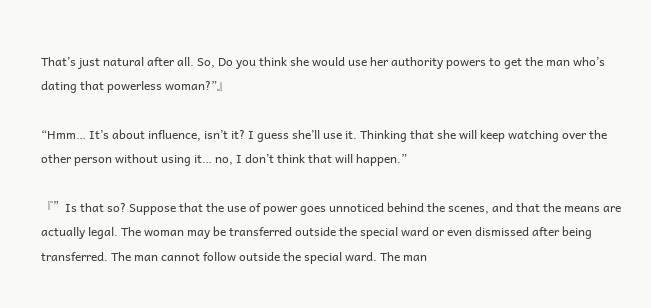That’s just natural after all. So, Do you think she would use her authority powers to get the man who’s dating that powerless woman?”』

“Hmm… It’s about influence, isn’t it? I guess she’ll use it. Thinking that she will keep watching over the other person without using it… no, I don’t think that will happen.”

『”Is that so? Suppose that the use of power goes unnoticed behind the scenes, and that the means are actually legal. The woman may be transferred outside the special ward or even dismissed after being transferred. The man cannot follow outside the special ward. The man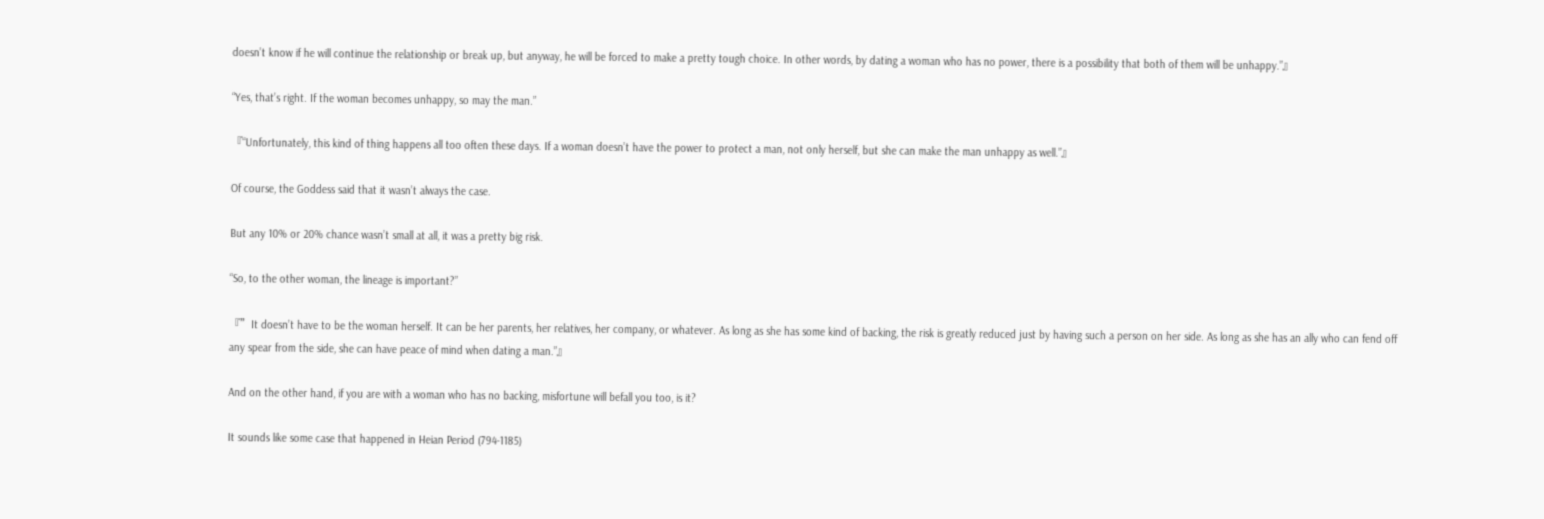doesn’t know if he will continue the relationship or break up, but anyway, he will be forced to make a pretty tough choice. In other words, by dating a woman who has no power, there is a possibility that both of them will be unhappy.”』

“Yes, that’s right. If the woman becomes unhappy, so may the man.”

『“Unfortunately, this kind of thing happens all too often these days. If a woman doesn’t have the power to protect a man, not only herself, but she can make the man unhappy as well.”』

Of course, the Goddess said that it wasn’t always the case.

But any 10% or 20% chance wasn’t small at all, it was a pretty big risk.

“So, to the other woman, the lineage is important?”

『”It doesn’t have to be the woman herself. It can be her parents, her relatives, her company, or whatever. As long as she has some kind of backing, the risk is greatly reduced just by having such a person on her side. As long as she has an ally who can fend off any spear from the side, she can have peace of mind when dating a man.”』

And on the other hand, if you are with a woman who has no backing, misfortune will befall you too, is it?

It sounds like some case that happened in Heian Period (794-1185)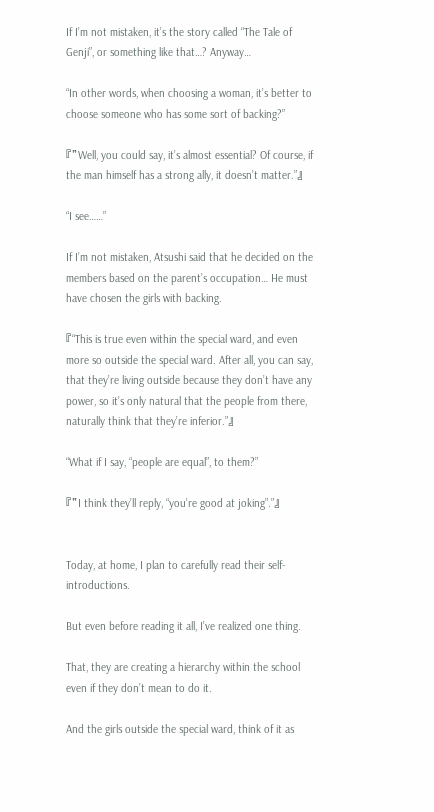If I’m not mistaken, it’s the story called “The Tale of Genji”, or something like that…? Anyway…

“In other words, when choosing a woman, it’s better to choose someone who has some sort of backing?”

『”Well, you could say, it’s almost essential? Of course, if the man himself has a strong ally, it doesn’t matter.”』

“I see……”

If I’m not mistaken, Atsushi said that he decided on the members based on the parent’s occupation… He must have chosen the girls with backing.

『“This is true even within the special ward, and even more so outside the special ward. After all, you can say, that they’re living outside because they don’t have any power, so it’s only natural that the people from there, naturally think that they’re inferior.”』

“What if I say, “people are equal”, to them?”

『”I think they’ll reply, “you’re good at joking”.”』


Today, at home, I plan to carefully read their self-introductions.

But even before reading it all, I’ve realized one thing.

That, they are creating a hierarchy within the school even if they don’t mean to do it.

And the girls outside the special ward, think of it as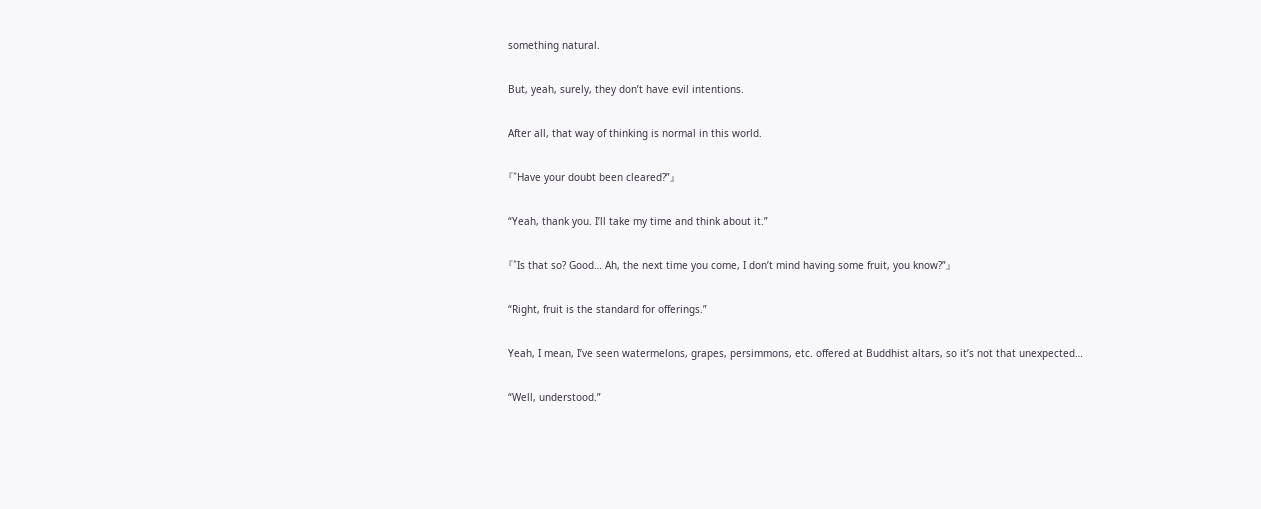something natural.

But, yeah, surely, they don’t have evil intentions.

After all, that way of thinking is normal in this world.

『”Have your doubt been cleared?”』

“Yeah, thank you. I’ll take my time and think about it.”

『”Is that so? Good… Ah, the next time you come, I don’t mind having some fruit, you know?”』

“Right, fruit is the standard for offerings.”

Yeah, I mean, I’ve seen watermelons, grapes, persimmons, etc. offered at Buddhist altars, so it’s not that unexpected…

“Well, understood.”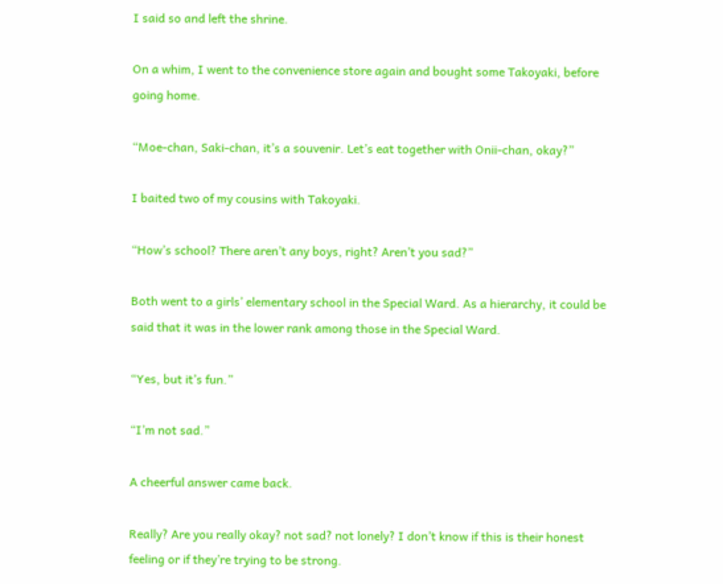I said so and left the shrine.

On a whim, I went to the convenience store again and bought some Takoyaki, before going home.

“Moe-chan, Saki-chan, it’s a souvenir. Let’s eat together with Onii-chan, okay?”

I baited two of my cousins with Takoyaki.

“How’s school? There aren’t any boys, right? Aren’t you sad?”

Both went to a girls’ elementary school in the Special Ward. As a hierarchy, it could be said that it was in the lower rank among those in the Special Ward.

“Yes, but it’s fun.”

“I’m not sad.”

A cheerful answer came back.

Really? Are you really okay? not sad? not lonely? I don’t know if this is their honest feeling or if they’re trying to be strong.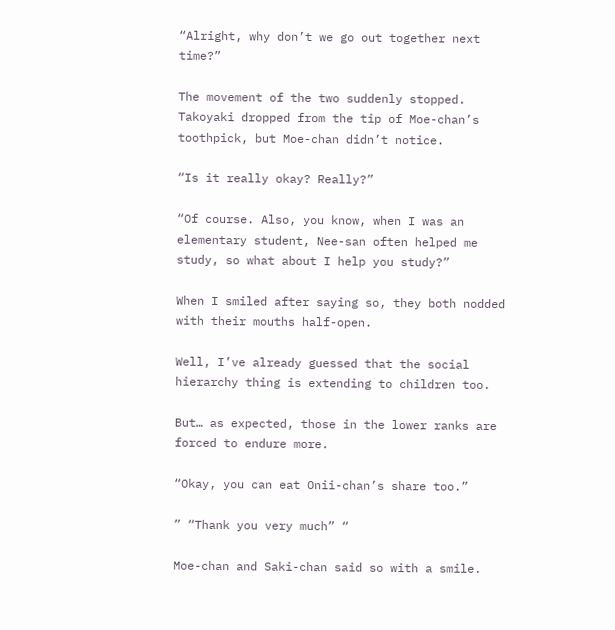“Alright, why don’t we go out together next time?”

The movement of the two suddenly stopped. Takoyaki dropped from the tip of Moe-chan’s toothpick, but Moe-chan didn’t notice.

“Is it really okay? Really?”

“Of course. Also, you know, when I was an elementary student, Nee-san often helped me study, so what about I help you study?”

When I smiled after saying so, they both nodded with their mouths half-open.

Well, I’ve already guessed that the social hierarchy thing is extending to children too.

But… as expected, those in the lower ranks are forced to endure more.

“Okay, you can eat Onii-chan’s share too.”

” “Thank you very much” “

Moe-chan and Saki-chan said so with a smile.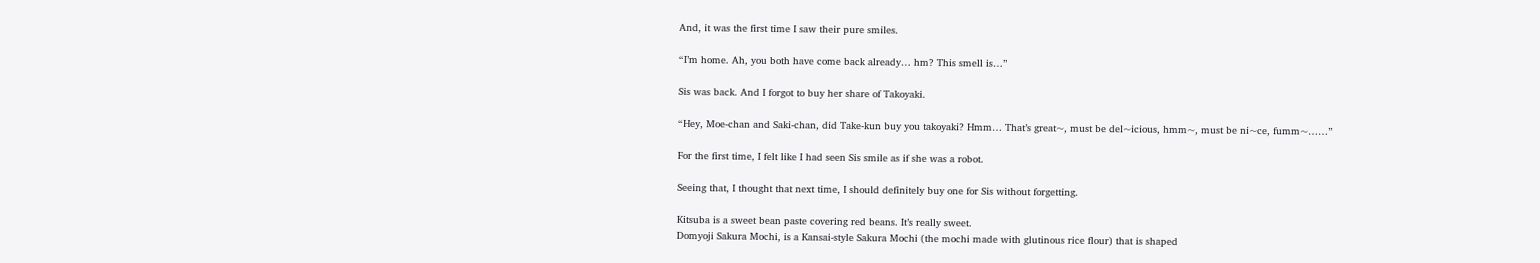And, it was the first time I saw their pure smiles.

“I’m home. Ah, you both have come back already… hm? This smell is…”

Sis was back. And I forgot to buy her share of Takoyaki.

“Hey, Moe-chan and Saki-chan, did Take-kun buy you takoyaki? Hmm… That’s great~, must be del~icious, hmm~, must be ni~ce, fumm~……”

For the first time, I felt like I had seen Sis smile as if she was a robot.

Seeing that, I thought that next time, I should definitely buy one for Sis without forgetting.

Kitsuba is a sweet bean paste covering red beans. It’s really sweet.
Domyoji Sakura Mochi, is a Kansai-style Sakura Mochi (the mochi made with glutinous rice flour) that is shaped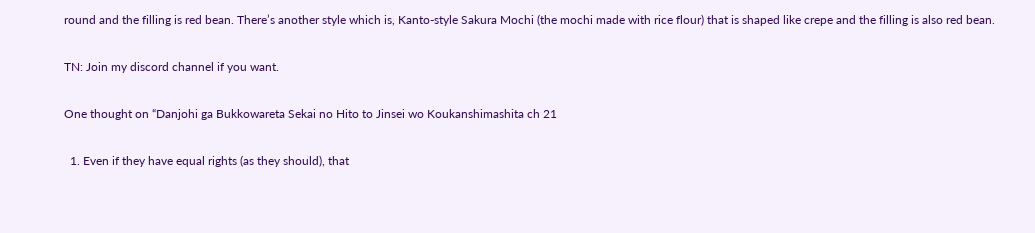round and the filling is red bean. There’s another style which is, Kanto-style Sakura Mochi (the mochi made with rice flour) that is shaped like crepe and the filling is also red bean.

TN: Join my discord channel if you want.

One thought on “Danjohi ga Bukkowareta Sekai no Hito to Jinsei wo Koukanshimashita ch 21

  1. Even if they have equal rights (as they should), that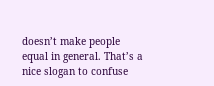doesn’t make people equal in general. That’s a nice slogan to confuse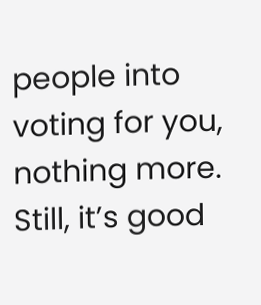people into voting for you, nothing more. Still, it’s good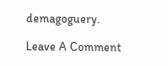demagoguery.

Leave A Comment